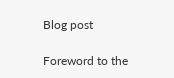Blog post

Foreword to the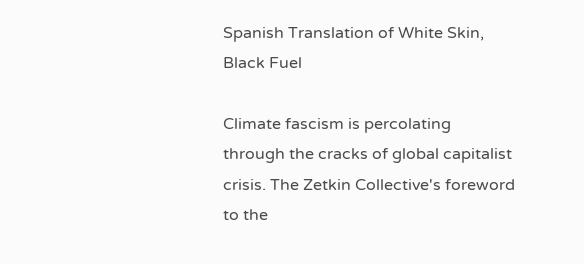Spanish Translation of White Skin, Black Fuel

Climate fascism is percolating through the cracks of global capitalist crisis. The Zetkin Collective's foreword to the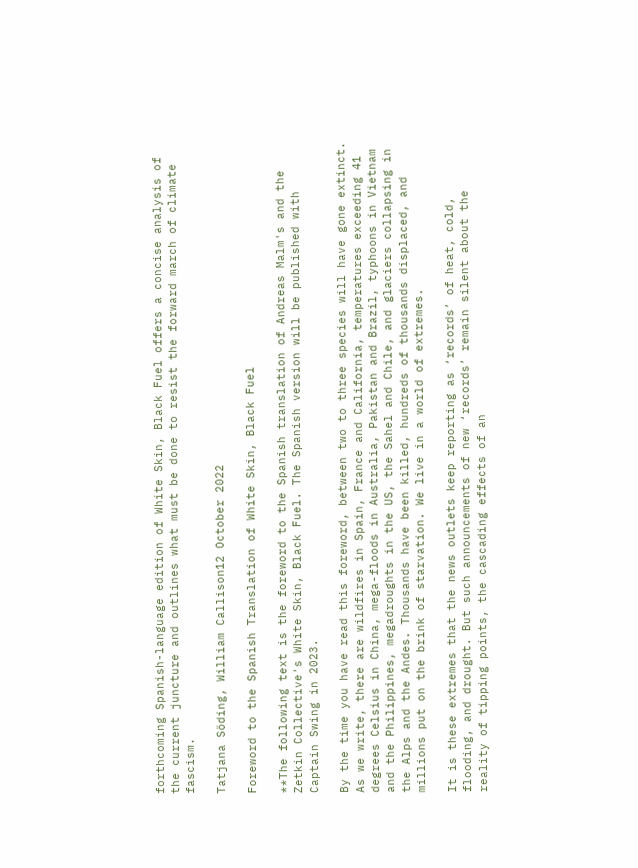forthcoming Spanish-language edition of White Skin, Black Fuel offers a concise analysis of the current juncture and outlines what must be done to resist the forward march of climate fascism.

Tatjana Söding, William Callison12 October 2022

Foreword to the Spanish Translation of White Skin, Black Fuel

**The following text is the foreword to the Spanish translation of Andreas Malm's and the Zetkin Collective's White Skin, Black Fuel. The Spanish version will be published with Captain Swing in 2023.

By the time you have read this foreword, between two to three species will have gone extinct. As we write, there are wildfires in Spain, France and California, temperatures exceeding 41 degrees Celsius in China, mega-floods in Australia, Pakistan and Brazil, typhoons in Vietnam and the Philippines, megadroughts in the US, the Sahel and Chile, and glaciers collapsing in the Alps and the Andes. Thousands have been killed, hundreds of thousands displaced, and millions put on the brink of starvation. We live in a world of extremes.

It is these extremes that the news outlets keep reporting as ‘records’ of heat, cold, flooding, and drought. But such announcements of new ‘records’ remain silent about the reality of tipping points, the cascading effects of an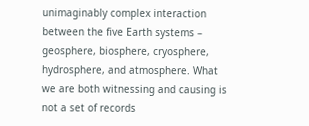unimaginably complex interaction between the five Earth systems – geosphere, biosphere, cryosphere, hydrosphere, and atmosphere. What we are both witnessing and causing is not a set of records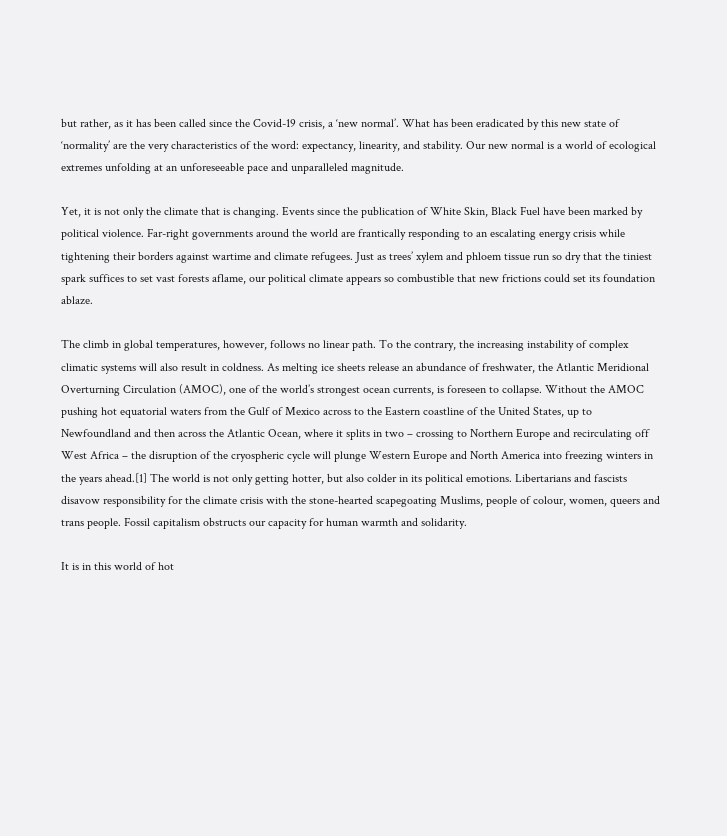but rather, as it has been called since the Covid-19 crisis, a ‘new normal’. What has been eradicated by this new state of ‘normality’ are the very characteristics of the word: expectancy, linearity, and stability. Our new normal is a world of ecological extremes unfolding at an unforeseeable pace and unparalleled magnitude.

Yet, it is not only the climate that is changing. Events since the publication of White Skin, Black Fuel have been marked by political violence. Far-right governments around the world are frantically responding to an escalating energy crisis while tightening their borders against wartime and climate refugees. Just as trees’ xylem and phloem tissue run so dry that the tiniest spark suffices to set vast forests aflame, our political climate appears so combustible that new frictions could set its foundation ablaze.

The climb in global temperatures, however, follows no linear path. To the contrary, the increasing instability of complex climatic systems will also result in coldness. As melting ice sheets release an abundance of freshwater, the Atlantic Meridional Overturning Circulation (AMOC), one of the world’s strongest ocean currents, is foreseen to collapse. Without the AMOC pushing hot equatorial waters from the Gulf of Mexico across to the Eastern coastline of the United States, up to Newfoundland and then across the Atlantic Ocean, where it splits in two – crossing to Northern Europe and recirculating off West Africa – the disruption of the cryospheric cycle will plunge Western Europe and North America into freezing winters in the years ahead.[1] The world is not only getting hotter, but also colder in its political emotions. Libertarians and fascists disavow responsibility for the climate crisis with the stone-hearted scapegoating Muslims, people of colour, women, queers and trans people. Fossil capitalism obstructs our capacity for human warmth and solidarity.

It is in this world of hot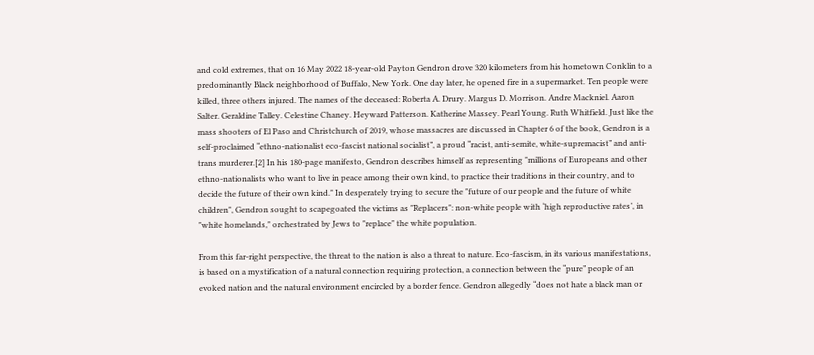and cold extremes, that on 16 May 2022 18-year-old Payton Gendron drove 320 kilometers from his hometown Conklin to a predominantly Black neighborhood of Buffalo, New York. One day later, he opened fire in a supermarket. Ten people were killed, three others injured. The names of the deceased: Roberta A. Drury. Margus D. Morrison. Andre Mackniel. Aaron Salter. Geraldine Talley. Celestine Chaney. Heyward Patterson. Katherine Massey. Pearl Young. Ruth Whitfield. Just like the mass shooters of El Paso and Christchurch of 2019, whose massacres are discussed in Chapter 6 of the book, Gendron is a self-proclaimed “ethno-nationalist eco-fascist national socialist”, a proud “racist, anti-semite, white-supremacist” and anti-trans murderer.[2] In his 180-page manifesto, Gendron describes himself as representing "millions of Europeans and other ethno-nationalists who want to live in peace among their own kind, to practice their traditions in their country, and to decide the future of their own kind." In desperately trying to secure the "future of our people and the future of white children", Gendron sought to scapegoated the victims as "Replacers": non-white people with ‘high reproductive rates’, in "white homelands," orchestrated by Jews to "replace" the white population.

From this far-right perspective, the threat to the nation is also a threat to nature. Eco-fascism, in its various manifestations, is based on a mystification of a natural connection requiring protection, a connection between the “pure” people of an evoked nation and the natural environment encircled by a border fence. Gendron allegedly “does not hate a black man or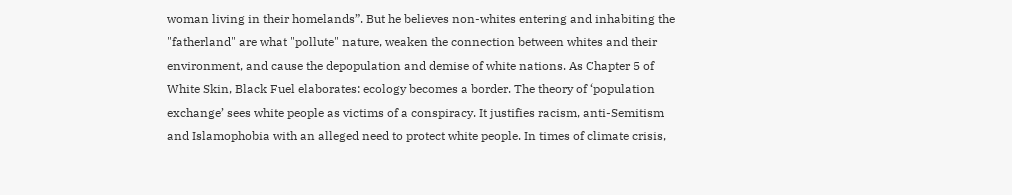woman living in their homelands”. But he believes non-whites entering and inhabiting the "fatherland" are what "pollute" nature, weaken the connection between whites and their environment, and cause the depopulation and demise of white nations. As Chapter 5 of White Skin, Black Fuel elaborates: ecology becomes a border. The theory of ‘population exchange’ sees white people as victims of a conspiracy. It justifies racism, anti-Semitism and Islamophobia with an alleged need to protect white people. In times of climate crisis,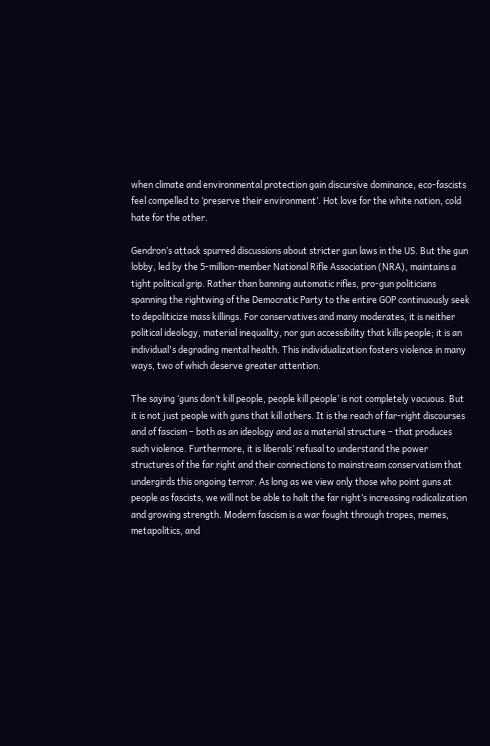when climate and environmental protection gain discursive dominance, eco-fascists feel compelled to ‘preserve their environment’. Hot love for the white nation, cold hate for the other.

Gendron’s attack spurred discussions about stricter gun laws in the US. But the gun lobby, led by the 5-million-member National Rifle Association (NRA), maintains a tight political grip. Rather than banning automatic rifles, pro-gun politicians spanning the rightwing of the Democratic Party to the entire GOP continuously seek to depoliticize mass killings. For conservatives and many moderates, it is neither political ideology, material inequality, nor gun accessibility that kills people; it is an individual's degrading mental health. This individualization fosters violence in many ways, two of which deserve greater attention.

The saying ‘guns don’t kill people, people kill people’ is not completely vacuous. But it is not just people with guns that kill others. It is the reach of far-right discourses and of fascism – both as an ideology and as a material structure – that produces such violence. Furthermore, it is liberals’ refusal to understand the power structures of the far right and their connections to mainstream conservatism that undergirds this ongoing terror. As long as we view only those who point guns at people as fascists, we will not be able to halt the far right’s increasing radicalization and growing strength. Modern fascism is a war fought through tropes, memes, metapolitics, and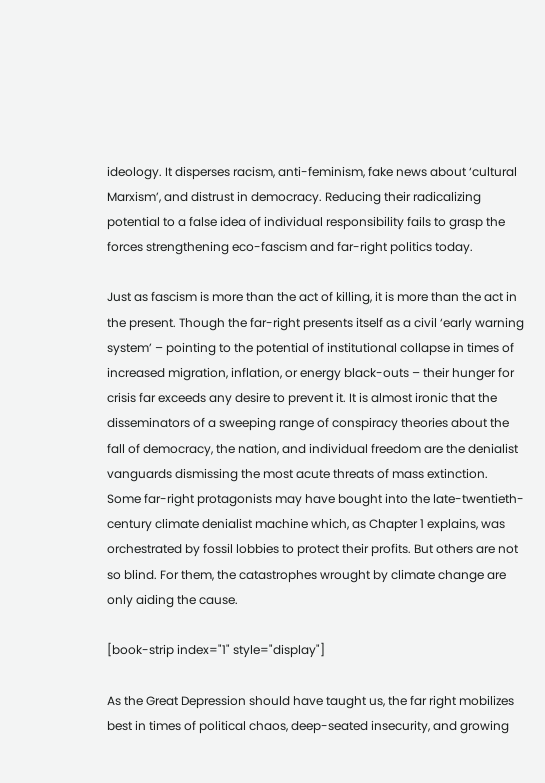ideology. It disperses racism, anti-feminism, fake news about ‘cultural Marxism’, and distrust in democracy. Reducing their radicalizing potential to a false idea of individual responsibility fails to grasp the forces strengthening eco-fascism and far-right politics today.

Just as fascism is more than the act of killing, it is more than the act in the present. Though the far-right presents itself as a civil ‘early warning system’ – pointing to the potential of institutional collapse in times of increased migration, inflation, or energy black-outs – their hunger for crisis far exceeds any desire to prevent it. It is almost ironic that the disseminators of a sweeping range of conspiracy theories about the fall of democracy, the nation, and individual freedom are the denialist vanguards dismissing the most acute threats of mass extinction. Some far-right protagonists may have bought into the late-twentieth-century climate denialist machine which, as Chapter 1 explains, was orchestrated by fossil lobbies to protect their profits. But others are not so blind. For them, the catastrophes wrought by climate change are only aiding the cause.

[book-strip index="1" style="display"]

As the Great Depression should have taught us, the far right mobilizes best in times of political chaos, deep-seated insecurity, and growing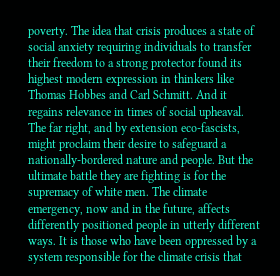poverty. The idea that crisis produces a state of social anxiety requiring individuals to transfer their freedom to a strong protector found its highest modern expression in thinkers like Thomas Hobbes and Carl Schmitt. And it regains relevance in times of social upheaval. The far right, and by extension eco-fascists, might proclaim their desire to safeguard a nationally-bordered nature and people. But the ultimate battle they are fighting is for the supremacy of white men. The climate emergency, now and in the future, affects differently positioned people in utterly different ways. It is those who have been oppressed by a system responsible for the climate crisis that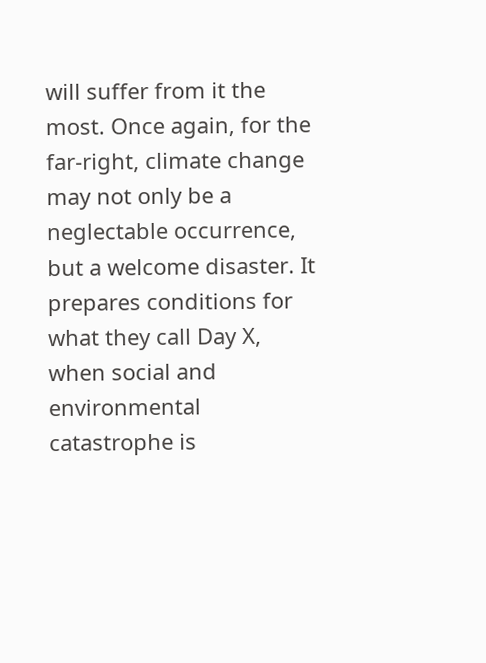will suffer from it the most. Once again, for the far-right, climate change may not only be a neglectable occurrence, but a welcome disaster. It prepares conditions for what they call Day X, when social and environmental catastrophe is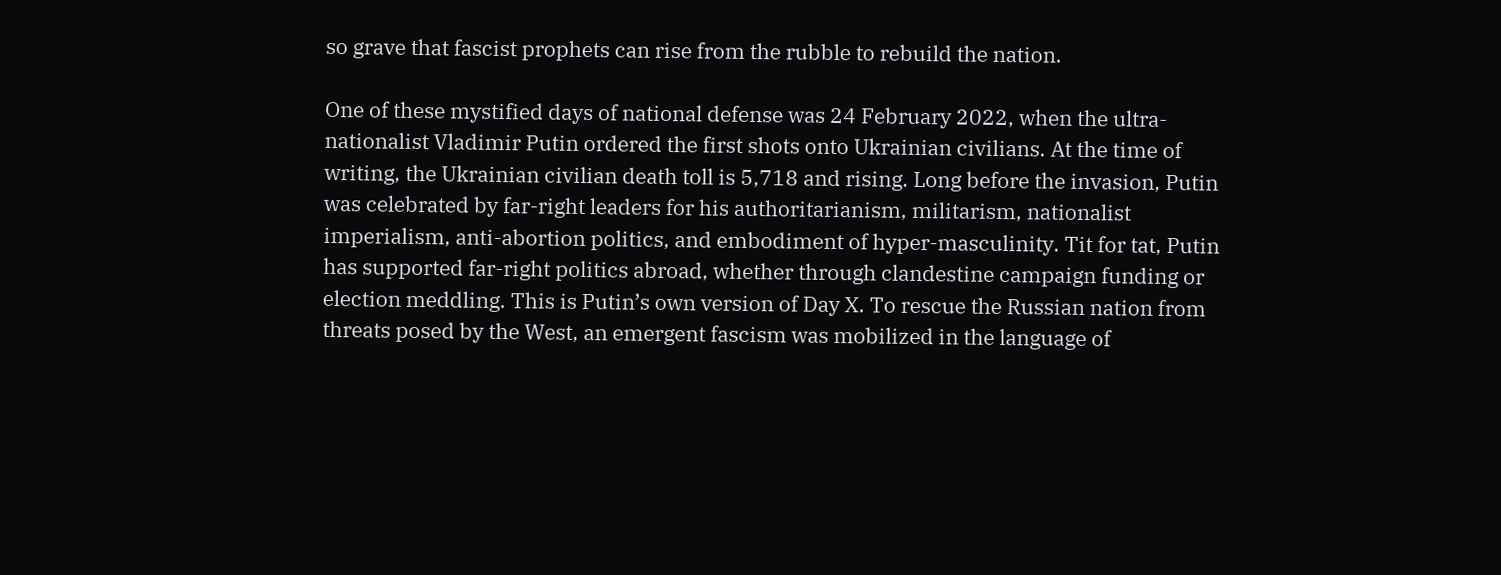so grave that fascist prophets can rise from the rubble to rebuild the nation.

One of these mystified days of national defense was 24 February 2022, when the ultra-nationalist Vladimir Putin ordered the first shots onto Ukrainian civilians. At the time of writing, the Ukrainian civilian death toll is 5,718 and rising. Long before the invasion, Putin was celebrated by far-right leaders for his authoritarianism, militarism, nationalist imperialism, anti-abortion politics, and embodiment of hyper-masculinity. Tit for tat, Putin has supported far-right politics abroad, whether through clandestine campaign funding or election meddling. This is Putin’s own version of Day X. To rescue the Russian nation from threats posed by the West, an emergent fascism was mobilized in the language of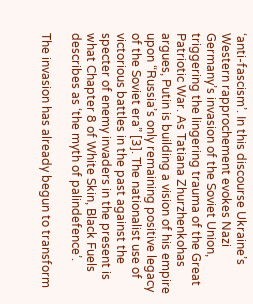‘anti-fascism’. In this discourse Ukraine’s Western rapprochement evokes Nazi Germany’s invasion of the Soviet Union, triggering the lingering trauma of the Great Patriotic War. As Tatiana Zhurzhenkohas argues, Putin is building a vision of his empire upon “Russia’s only remaining positive legacy of the Soviet era” [3]. The nationalist use of victorious battles in the past against the specter of enemy invaders in the present is what Chapter 8 of White Skin, Black Fuels describes as ‘the myth of palindefence’.

The invasion has already begun to transform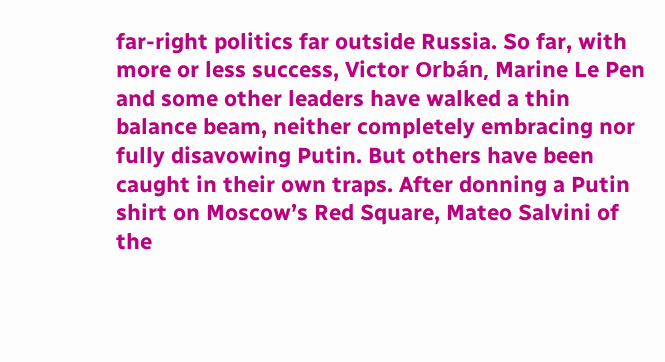far-right politics far outside Russia. So far, with more or less success, Victor Orbán, Marine Le Pen and some other leaders have walked a thin balance beam, neither completely embracing nor fully disavowing Putin. But others have been caught in their own traps. After donning a Putin shirt on Moscow’s Red Square, Mateo Salvini of the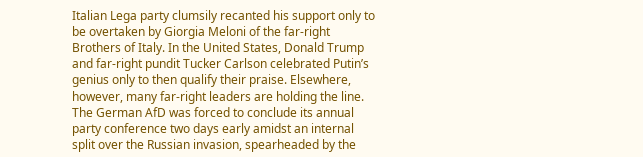Italian Lega party clumsily recanted his support only to be overtaken by Giorgia Meloni of the far-right Brothers of Italy. In the United States, Donald Trump and far-right pundit Tucker Carlson celebrated Putin’s genius only to then qualify their praise. Elsewhere, however, many far-right leaders are holding the line. The German AfD was forced to conclude its annual party conference two days early amidst an internal split over the Russian invasion, spearheaded by the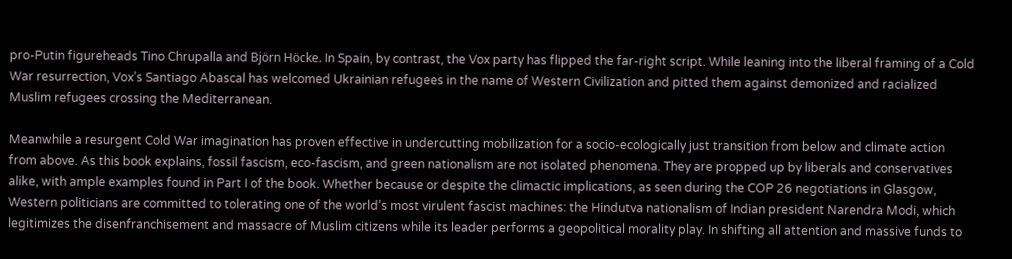pro-Putin figureheads Tino Chrupalla and Björn Höcke. In Spain, by contrast, the Vox party has flipped the far-right script. While leaning into the liberal framing of a Cold War resurrection, Vox’s Santiago Abascal has welcomed Ukrainian refugees in the name of Western Civilization and pitted them against demonized and racialized Muslim refugees crossing the Mediterranean.

Meanwhile a resurgent Cold War imagination has proven effective in undercutting mobilization for a socio-ecologically just transition from below and climate action from above. As this book explains, fossil fascism, eco-fascism, and green nationalism are not isolated phenomena. They are propped up by liberals and conservatives alike, with ample examples found in Part I of the book. Whether because or despite the climactic implications, as seen during the COP 26 negotiations in Glasgow, Western politicians are committed to tolerating one of the world’s most virulent fascist machines: the Hindutva nationalism of Indian president Narendra Modi, which legitimizes the disenfranchisement and massacre of Muslim citizens while its leader performs a geopolitical morality play. In shifting all attention and massive funds to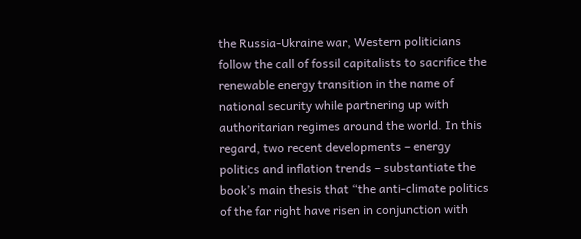the Russia-Ukraine war, Western politicians follow the call of fossil capitalists to sacrifice the renewable energy transition in the name of national security while partnering up with authoritarian regimes around the world. In this regard, two recent developments – energy politics and inflation trends – substantiate the book’s main thesis that “the anti-climate politics of the far right have risen in conjunction with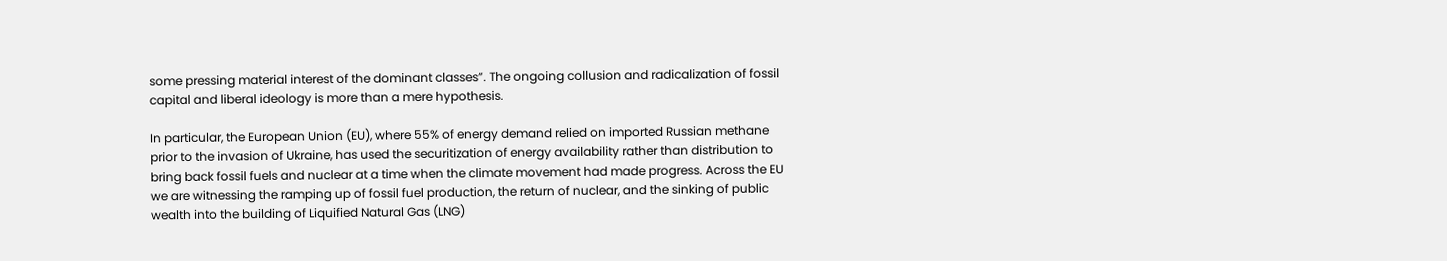some pressing material interest of the dominant classes”. The ongoing collusion and radicalization of fossil capital and liberal ideology is more than a mere hypothesis.

In particular, the European Union (EU), where 55% of energy demand relied on imported Russian methane prior to the invasion of Ukraine, has used the securitization of energy availability rather than distribution to bring back fossil fuels and nuclear at a time when the climate movement had made progress. Across the EU we are witnessing the ramping up of fossil fuel production, the return of nuclear, and the sinking of public wealth into the building of Liquified Natural Gas (LNG)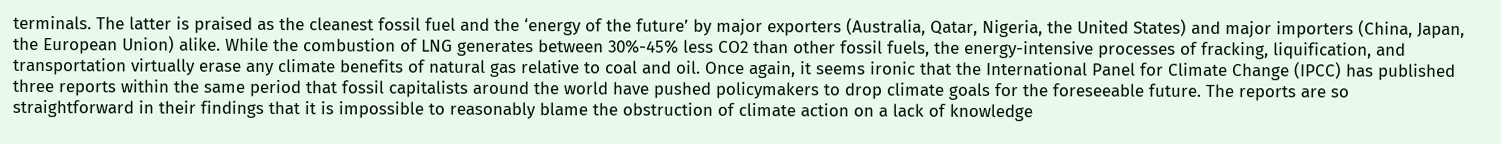terminals. The latter is praised as the cleanest fossil fuel and the ‘energy of the future’ by major exporters (Australia, Qatar, Nigeria, the United States) and major importers (China, Japan, the European Union) alike. While the combustion of LNG generates between 30%-45% less CO2 than other fossil fuels, the energy-intensive processes of fracking, liquification, and transportation virtually erase any climate benefits of natural gas relative to coal and oil. Once again, it seems ironic that the International Panel for Climate Change (IPCC) has published three reports within the same period that fossil capitalists around the world have pushed policymakers to drop climate goals for the foreseeable future. The reports are so straightforward in their findings that it is impossible to reasonably blame the obstruction of climate action on a lack of knowledge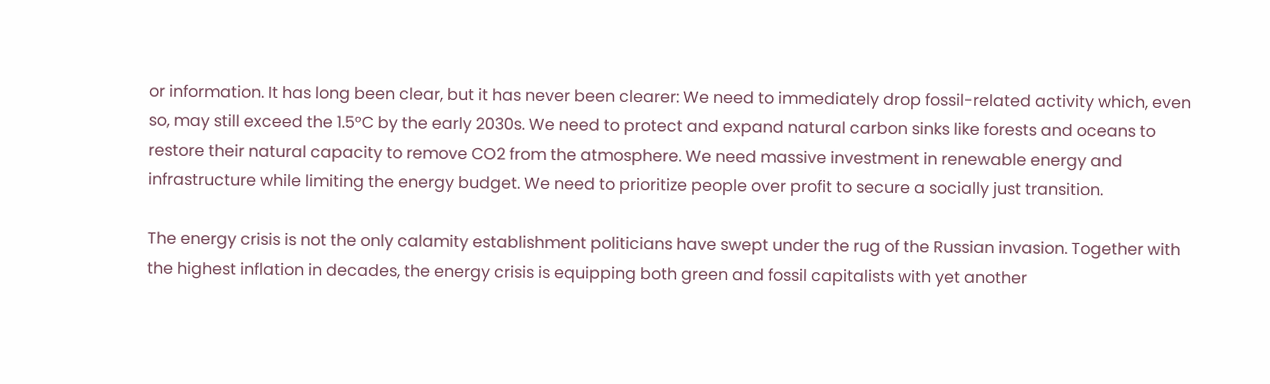or information. It has long been clear, but it has never been clearer: We need to immediately drop fossil-related activity which, even so, may still exceed the 1.5°C by the early 2030s. We need to protect and expand natural carbon sinks like forests and oceans to restore their natural capacity to remove CO2 from the atmosphere. We need massive investment in renewable energy and infrastructure while limiting the energy budget. We need to prioritize people over profit to secure a socially just transition.

The energy crisis is not the only calamity establishment politicians have swept under the rug of the Russian invasion. Together with the highest inflation in decades, the energy crisis is equipping both green and fossil capitalists with yet another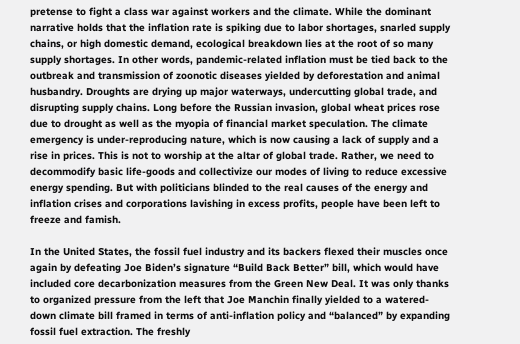pretense to fight a class war against workers and the climate. While the dominant narrative holds that the inflation rate is spiking due to labor shortages, snarled supply chains, or high domestic demand, ecological breakdown lies at the root of so many supply shortages. In other words, pandemic-related inflation must be tied back to the outbreak and transmission of zoonotic diseases yielded by deforestation and animal husbandry. Droughts are drying up major waterways, undercutting global trade, and disrupting supply chains. Long before the Russian invasion, global wheat prices rose due to drought as well as the myopia of financial market speculation. The climate emergency is under-reproducing nature, which is now causing a lack of supply and a rise in prices. This is not to worship at the altar of global trade. Rather, we need to decommodify basic life-goods and collectivize our modes of living to reduce excessive energy spending. But with politicians blinded to the real causes of the energy and inflation crises and corporations lavishing in excess profits, people have been left to freeze and famish.

In the United States, the fossil fuel industry and its backers flexed their muscles once again by defeating Joe Biden’s signature “Build Back Better” bill, which would have included core decarbonization measures from the Green New Deal. It was only thanks to organized pressure from the left that Joe Manchin finally yielded to a watered-down climate bill framed in terms of anti-inflation policy and “balanced” by expanding fossil fuel extraction. The freshly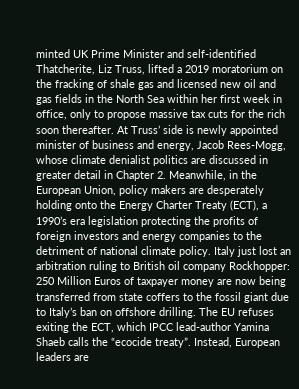minted UK Prime Minister and self-identified Thatcherite, Liz Truss, lifted a 2019 moratorium on the fracking of shale gas and licensed new oil and gas fields in the North Sea within her first week in office, only to propose massive tax cuts for the rich soon thereafter. At Truss’ side is newly appointed minister of business and energy, Jacob Rees-Mogg, whose climate denialist politics are discussed in greater detail in Chapter 2. Meanwhile, in the European Union, policy makers are desperately holding onto the Energy Charter Treaty (ECT), a 1990’s era legislation protecting the profits of foreign investors and energy companies to the detriment of national climate policy. Italy just lost an arbitration ruling to British oil company Rockhopper: 250 Million Euros of taxpayer money are now being transferred from state coffers to the fossil giant due to Italy’s ban on offshore drilling. The EU refuses exiting the ECT, which IPCC lead-author Yamina Shaeb calls the “ecocide treaty”. Instead, European leaders are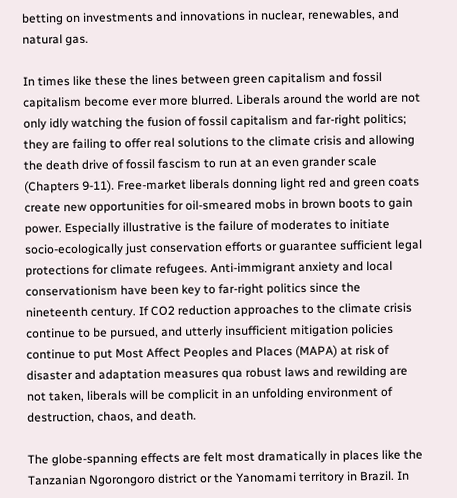betting on investments and innovations in nuclear, renewables, and natural gas.

In times like these the lines between green capitalism and fossil capitalism become ever more blurred. Liberals around the world are not only idly watching the fusion of fossil capitalism and far-right politics; they are failing to offer real solutions to the climate crisis and allowing the death drive of fossil fascism to run at an even grander scale (Chapters 9-11). Free-market liberals donning light red and green coats create new opportunities for oil-smeared mobs in brown boots to gain power. Especially illustrative is the failure of moderates to initiate socio-ecologically just conservation efforts or guarantee sufficient legal protections for climate refugees. Anti-immigrant anxiety and local conservationism have been key to far-right politics since the nineteenth century. If CO2 reduction approaches to the climate crisis continue to be pursued, and utterly insufficient mitigation policies continue to put Most Affect Peoples and Places (MAPA) at risk of disaster and adaptation measures qua robust laws and rewilding are not taken, liberals will be complicit in an unfolding environment of destruction, chaos, and death.

The globe-spanning effects are felt most dramatically in places like the Tanzanian Ngorongoro district or the Yanomami territory in Brazil. In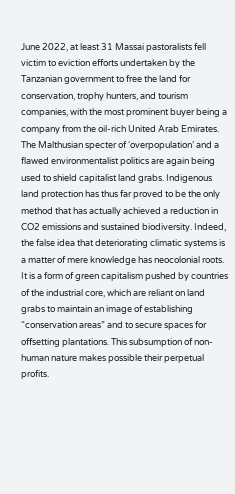June 2022, at least 31 Massai pastoralists fell victim to eviction efforts undertaken by the Tanzanian government to free the land for conservation, trophy hunters, and tourism companies, with the most prominent buyer being a company from the oil-rich United Arab Emirates. The Malthusian specter of ‘overpopulation’ and a flawed environmentalist politics are again being used to shield capitalist land grabs. Indigenous land protection has thus far proved to be the only method that has actually achieved a reduction in CO2 emissions and sustained biodiversity. Indeed, the false idea that deteriorating climatic systems is a matter of mere knowledge has neocolonial roots. It is a form of green capitalism pushed by countries of the industrial core, which are reliant on land grabs to maintain an image of establishing “conservation areas” and to secure spaces for offsetting plantations. This subsumption of non-human nature makes possible their perpetual profits.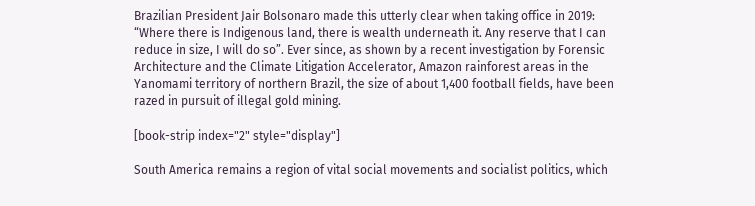Brazilian President Jair Bolsonaro made this utterly clear when taking office in 2019: “Where there is Indigenous land, there is wealth underneath it. Any reserve that I can reduce in size, I will do so”. Ever since, as shown by a recent investigation by Forensic Architecture and the Climate Litigation Accelerator, Amazon rainforest areas in the Yanomami territory of northern Brazil, the size of about 1,400 football fields, have been razed in pursuit of illegal gold mining.

[book-strip index="2" style="display"]

South America remains a region of vital social movements and socialist politics, which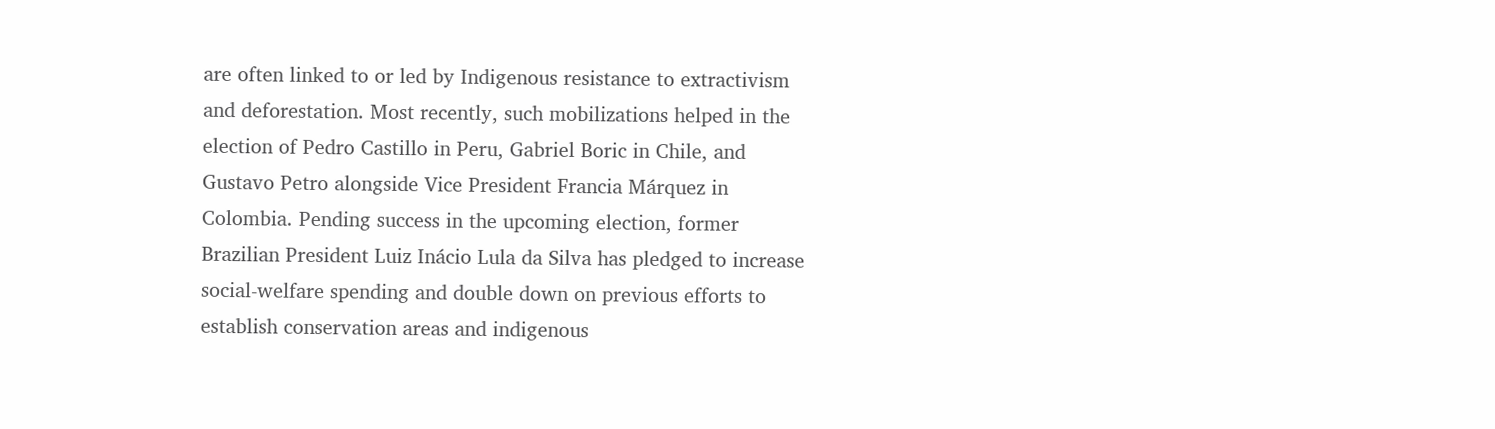are often linked to or led by Indigenous resistance to extractivism and deforestation. Most recently, such mobilizations helped in the election of Pedro Castillo in Peru, Gabriel Boric in Chile, and Gustavo Petro alongside Vice President Francia Márquez in Colombia. Pending success in the upcoming election, former Brazilian President Luiz Inácio Lula da Silva has pledged to increase social-welfare spending and double down on previous efforts to establish conservation areas and indigenous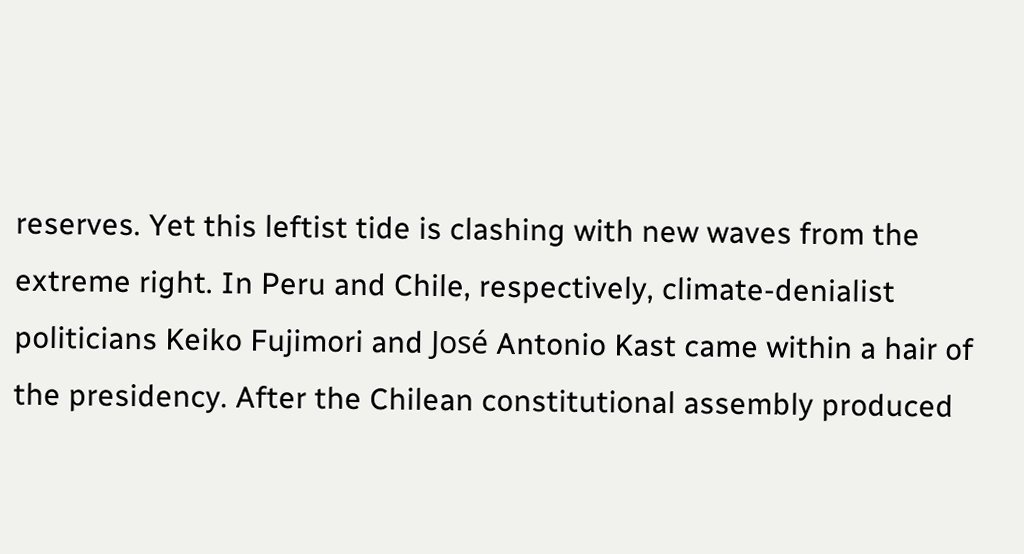reserves. Yet this leftist tide is clashing with new waves from the extreme right. In Peru and Chile, respectively, climate-denialist politicians Keiko Fujimori and José Antonio Kast came within a hair of the presidency. After the Chilean constitutional assembly produced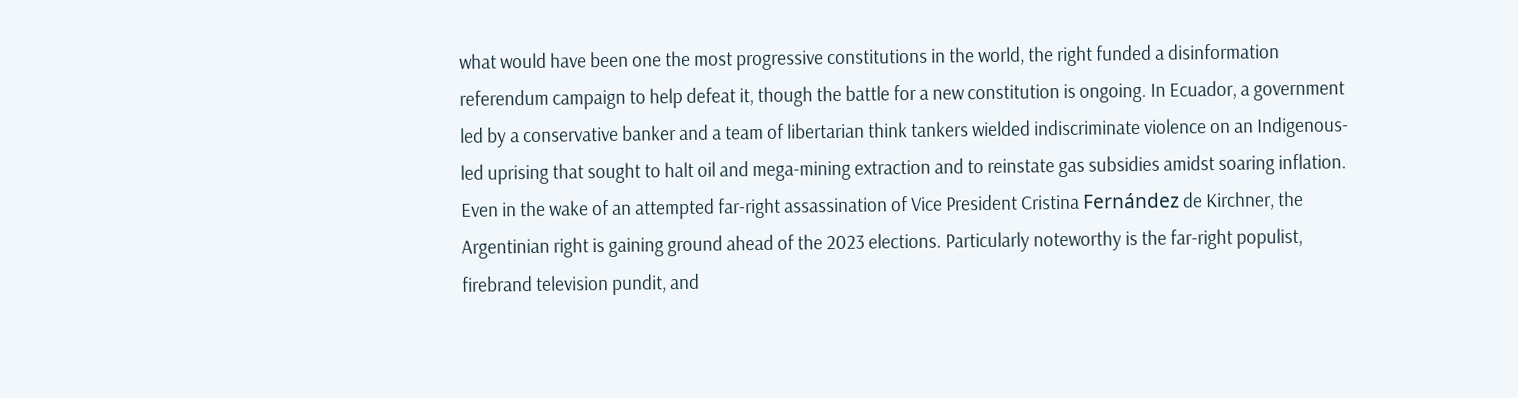what would have been one the most progressive constitutions in the world, the right funded a disinformation referendum campaign to help defeat it, though the battle for a new constitution is ongoing. In Ecuador, a government led by a conservative banker and a team of libertarian think tankers wielded indiscriminate violence on an Indigenous-led uprising that sought to halt oil and mega-mining extraction and to reinstate gas subsidies amidst soaring inflation. Even in the wake of an attempted far-right assassination of Vice President Cristina Fernández de Kirchner, the Argentinian right is gaining ground ahead of the 2023 elections. Particularly noteworthy is the far-right populist, firebrand television pundit, and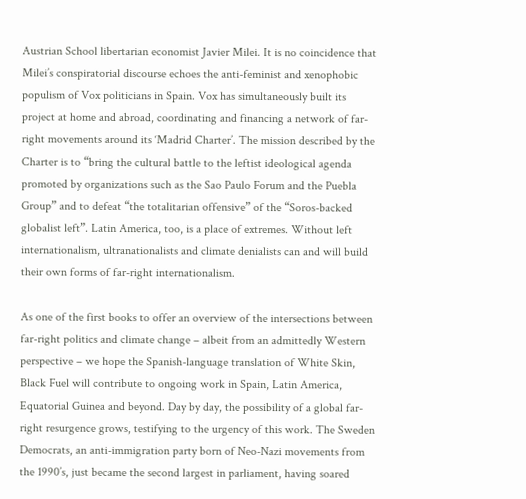Austrian School libertarian economist Javier Milei. It is no coincidence that Milei’s conspiratorial discourse echoes the anti-feminist and xenophobic populism of Vox politicians in Spain. Vox has simultaneously built its project at home and abroad, coordinating and financing a network of far-right movements around its ‘Madrid Charter’. The mission described by the Charter is to “bring the cultural battle to the leftist ideological agenda promoted by organizations such as the Sao Paulo Forum and the Puebla Group” and to defeat “the totalitarian offensive” of the “Soros-backed globalist left”. Latin America, too, is a place of extremes. Without left internationalism, ultranationalists and climate denialists can and will build their own forms of far-right internationalism.

As one of the first books to offer an overview of the intersections between far-right politics and climate change – albeit from an admittedly Western perspective – we hope the Spanish-language translation of White Skin, Black Fuel will contribute to ongoing work in Spain, Latin America, Equatorial Guinea and beyond. Day by day, the possibility of a global far-right resurgence grows, testifying to the urgency of this work. The Sweden Democrats, an anti-immigration party born of Neo-Nazi movements from the 1990’s, just became the second largest in parliament, having soared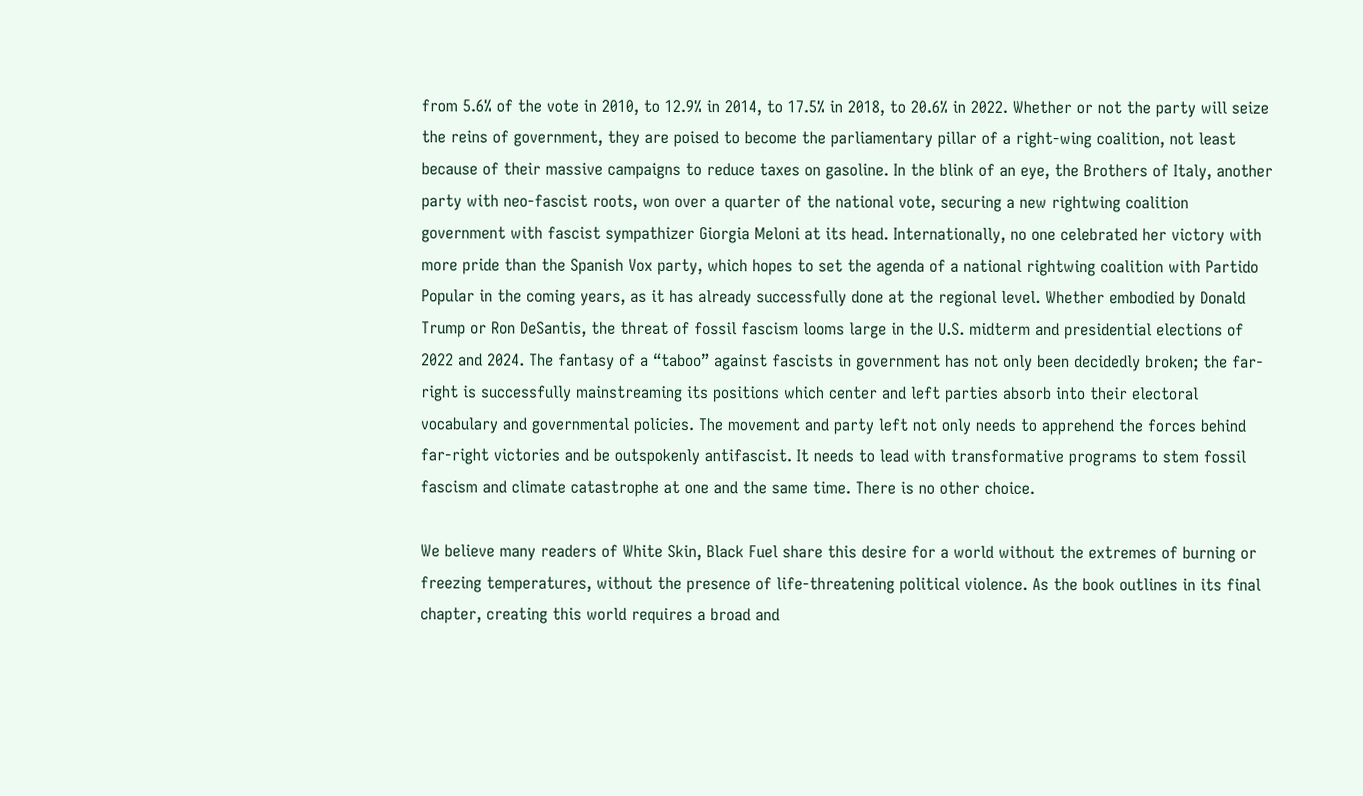from 5.6% of the vote in 2010, to 12.9% in 2014, to 17.5% in 2018, to 20.6% in 2022. Whether or not the party will seize the reins of government, they are poised to become the parliamentary pillar of a right-wing coalition, not least because of their massive campaigns to reduce taxes on gasoline. In the blink of an eye, the Brothers of Italy, another party with neo-fascist roots, won over a quarter of the national vote, securing a new rightwing coalition government with fascist sympathizer Giorgia Meloni at its head. Internationally, no one celebrated her victory with more pride than the Spanish Vox party, which hopes to set the agenda of a national rightwing coalition with Partido Popular in the coming years, as it has already successfully done at the regional level. Whether embodied by Donald Trump or Ron DeSantis, the threat of fossil fascism looms large in the U.S. midterm and presidential elections of 2022 and 2024. The fantasy of a “taboo” against fascists in government has not only been decidedly broken; the far-right is successfully mainstreaming its positions which center and left parties absorb into their electoral vocabulary and governmental policies. The movement and party left not only needs to apprehend the forces behind far-right victories and be outspokenly antifascist. It needs to lead with transformative programs to stem fossil fascism and climate catastrophe at one and the same time. There is no other choice.

We believe many readers of White Skin, Black Fuel share this desire for a world without the extremes of burning or freezing temperatures, without the presence of life-threatening political violence. As the book outlines in its final chapter, creating this world requires a broad and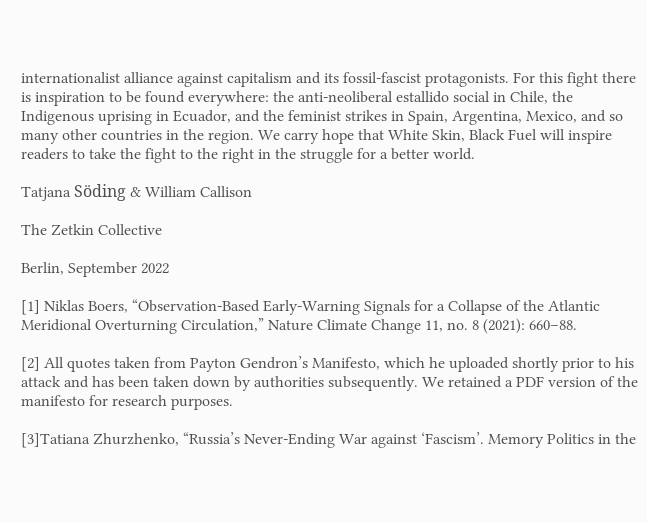internationalist alliance against capitalism and its fossil-fascist protagonists. For this fight there is inspiration to be found everywhere: the anti-neoliberal estallido social in Chile, the Indigenous uprising in Ecuador, and the feminist strikes in Spain, Argentina, Mexico, and so many other countries in the region. We carry hope that White Skin, Black Fuel will inspire readers to take the fight to the right in the struggle for a better world.

Tatjana Söding & William Callison

The Zetkin Collective

Berlin, September 2022

[1] Niklas Boers, “Observation-Based Early-Warning Signals for a Collapse of the Atlantic Meridional Overturning Circulation,” Nature Climate Change 11, no. 8 (2021): 660–88.

[2] All quotes taken from Payton Gendron’s Manifesto, which he uploaded shortly prior to his attack and has been taken down by authorities subsequently. We retained a PDF version of the manifesto for research purposes.

[3]Tatiana Zhurzhenko, “Russia’s Never-Ending War against ‘Fascism’. Memory Politics in the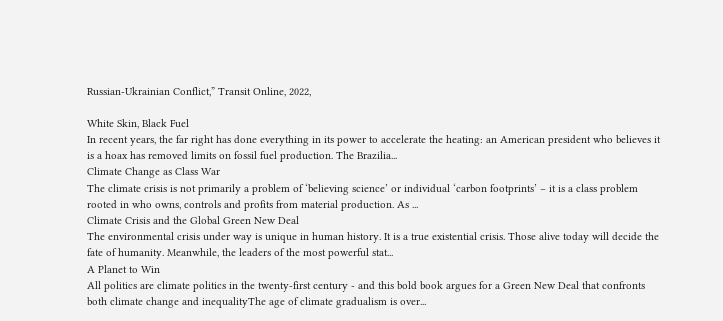Russian-Ukrainian Conflict,” Transit Online, 2022,

White Skin, Black Fuel
In recent years, the far right has done everything in its power to accelerate the heating: an American president who believes it is a hoax has removed limits on fossil fuel production. The Brazilia...
Climate Change as Class War
The climate crisis is not primarily a problem of ‘believing science’ or individual ‘carbon footprints’ – it is a class problem rooted in who owns, controls and profits from material production. As ...
Climate Crisis and the Global Green New Deal
The environmental crisis under way is unique in human history. It is a true existential crisis. Those alive today will decide the fate of humanity. Meanwhile, the leaders of the most powerful stat...
A Planet to Win
All politics are climate politics in the twenty-first century - and this bold book argues for a Green New Deal that confronts both climate change and inequalityThe age of climate gradualism is over...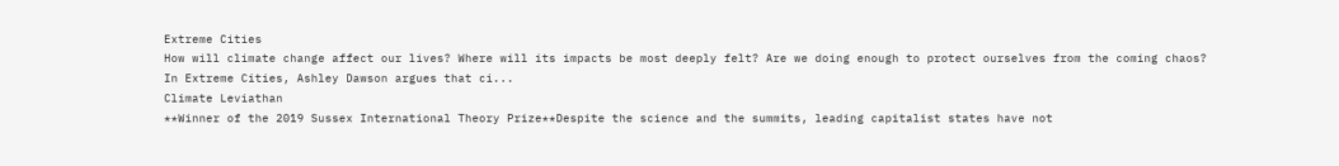Extreme Cities
How will climate change affect our lives? Where will its impacts be most deeply felt? Are we doing enough to protect ourselves from the coming chaos? In Extreme Cities, Ashley Dawson argues that ci...
Climate Leviathan
**Winner of the 2019 Sussex International Theory Prize**Despite the science and the summits, leading capitalist states have not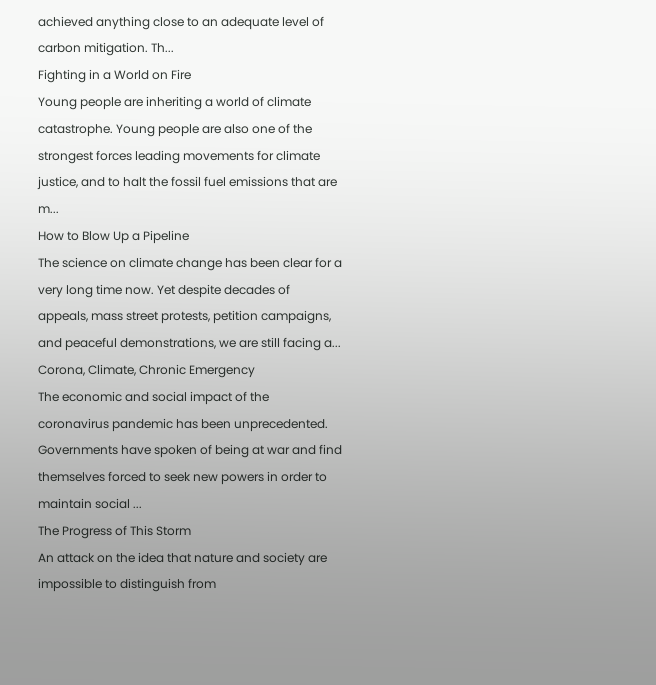achieved anything close to an adequate level of carbon mitigation. Th...
Fighting in a World on Fire
Young people are inheriting a world of climate catastrophe. Young people are also one of the strongest forces leading movements for climate justice, and to halt the fossil fuel emissions that are m...
How to Blow Up a Pipeline
The science on climate change has been clear for a very long time now. Yet despite decades of appeals, mass street protests, petition campaigns, and peaceful demonstrations, we are still facing a...
Corona, Climate, Chronic Emergency
The economic and social impact of the coronavirus pandemic has been unprecedented. Governments have spoken of being at war and find themselves forced to seek new powers in order to maintain social ...
The Progress of This Storm
An attack on the idea that nature and society are impossible to distinguish from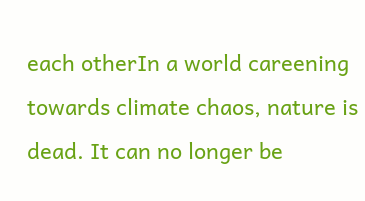each otherIn a world careening towards climate chaos, nature is dead. It can no longer be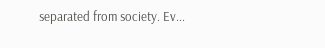separated from society. Ev...